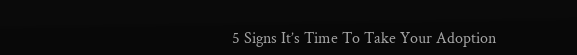5 Signs It’s Time To Take Your Adoption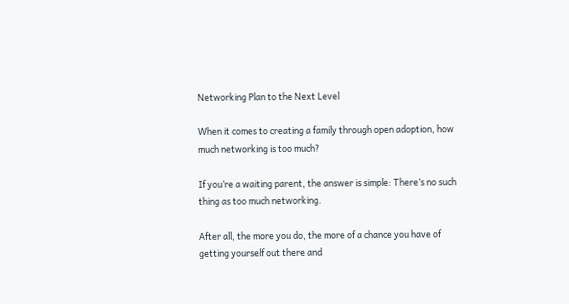Networking Plan to the Next Level

When it comes to creating a family through open adoption, how much networking is too much?

If you’re a waiting parent, the answer is simple: There’s no such thing as too much networking.

After all, the more you do, the more of a chance you have of getting yourself out there and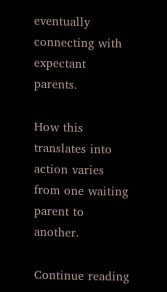eventually connecting with expectant parents.

How this translates into action varies from one waiting parent to another.

Continue reading